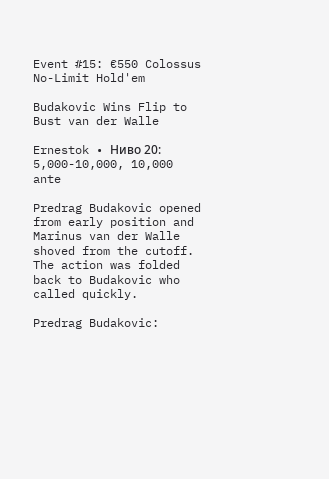Event #15: €550 Colossus No-Limit Hold'em

Budakovic Wins Flip to Bust van der Walle

Ernestok • Ниво 20: 5,000-10,000, 10,000 ante

Predrag Budakovic opened from early position and Marinus van der Walle shoved from the cutoff. The action was folded back to Budakovic who called quickly.

Predrag Budakovic: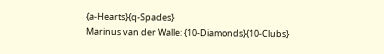{a-Hearts}{q-Spades}
Marinus van der Walle: {10-Diamonds}{10-Clubs}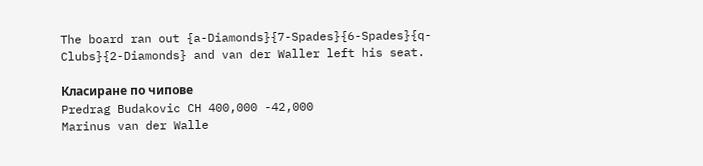The board ran out {a-Diamonds}{7-Spades}{6-Spades}{q-Clubs}{2-Diamonds} and van der Waller left his seat.

Класиране по чипове
Predrag Budakovic CH 400,000 -42,000
Marinus van der Walle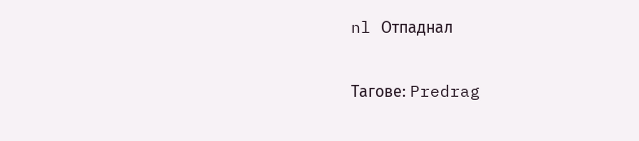nl Отпаднал

Тагове: Predrag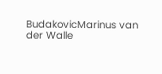BudakovicMarinus van der Walle